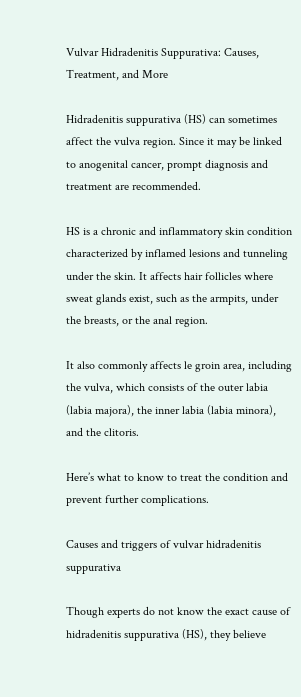Vulvar Hidradenitis Suppurativa: Causes, Treatment, and More

Hidradenitis suppurativa (HS) can sometimes affect the vulva region. Since it may be linked to anogenital cancer, prompt diagnosis and treatment are recommended.

HS is a chronic and inflammatory skin condition characterized by inflamed lesions and tunneling under the skin. It affects hair follicles where sweat glands exist, such as the armpits, under the breasts, or the anal region.

It also commonly affects le groin area, including the vulva, which consists of the outer labia (labia majora), the inner labia (labia minora), and the clitoris.

Here’s what to know to treat the condition and prevent further complications.

Causes and triggers of vulvar hidradenitis suppurativa

Though experts do not know the exact cause of hidradenitis suppurativa (HS), they believe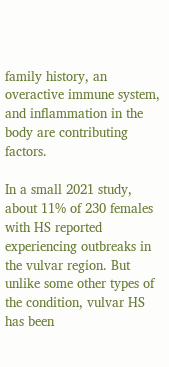family history, an overactive immune system, and inflammation in the body are contributing factors.

In a small 2021 study, about 11% of 230 females with HS reported experiencing outbreaks in the vulvar region. But unlike some other types of the condition, vulvar HS has been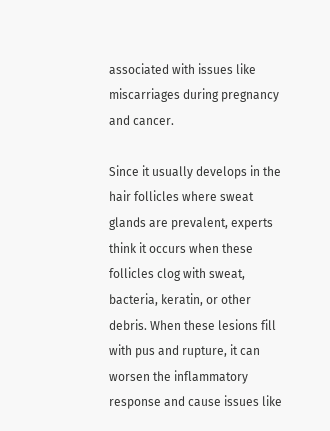associated with issues like miscarriages during pregnancy and cancer.

Since it usually develops in the hair follicles where sweat glands are prevalent, experts think it occurs when these follicles clog with sweat, bacteria, keratin, or other debris. When these lesions fill with pus and rupture, it can worsen the inflammatory response and cause issues like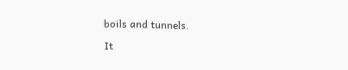boils and tunnels.

It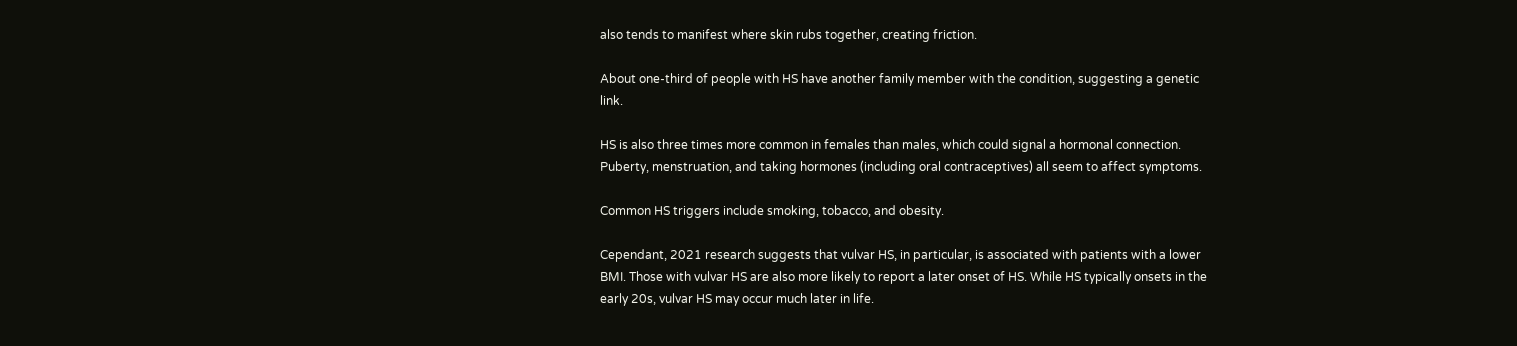also tends to manifest where skin rubs together, creating friction.

About one-third of people with HS have another family member with the condition, suggesting a genetic link.

HS is also three times more common in females than males, which could signal a hormonal connection. Puberty, menstruation, and taking hormones (including oral contraceptives) all seem to affect symptoms.

Common HS triggers include smoking, tobacco, and obesity.

Cependant, 2021 research suggests that vulvar HS, in particular, is associated with patients with a lower BMI. Those with vulvar HS are also more likely to report a later onset of HS. While HS typically onsets in the early 20s, vulvar HS may occur much later in life.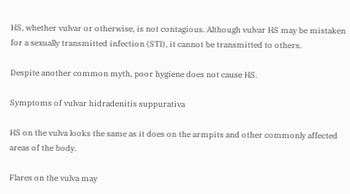HS, whether vulvar or otherwise, is not contagious. Although vulvar HS may be mistaken for a sexually transmitted infection (STI), it cannot be transmitted to others.

Despite another common myth, poor hygiene does not cause HS.

Symptoms of vulvar hidradenitis suppurativa

HS on the vulva looks the same as it does on the armpits and other commonly affected areas of the body.

Flares on the vulva may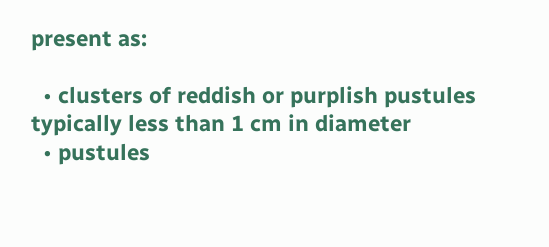present as:

  • clusters of reddish or purplish pustules typically less than 1 cm in diameter
  • pustules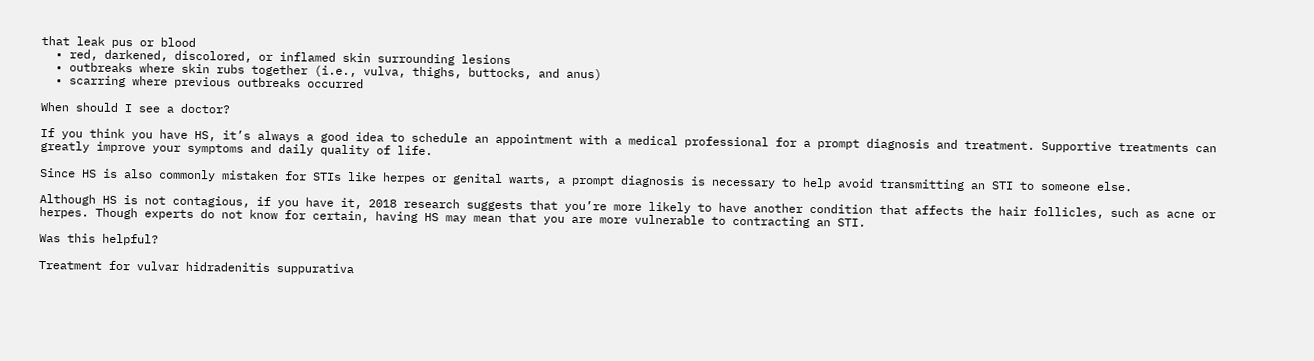that leak pus or blood
  • red, darkened, discolored, or inflamed skin surrounding lesions
  • outbreaks where skin rubs together (i.e., vulva, thighs, buttocks, and anus)
  • scarring where previous outbreaks occurred

When should I see a doctor?

If you think you have HS, it’s always a good idea to schedule an appointment with a medical professional for a prompt diagnosis and treatment. Supportive treatments can greatly improve your symptoms and daily quality of life.

Since HS is also commonly mistaken for STIs like herpes or genital warts, a prompt diagnosis is necessary to help avoid transmitting an STI to someone else.

Although HS is not contagious, if you have it, 2018 research suggests that you’re more likely to have another condition that affects the hair follicles, such as acne or herpes. Though experts do not know for certain, having HS may mean that you are more vulnerable to contracting an STI.

Was this helpful?

Treatment for vulvar hidradenitis suppurativa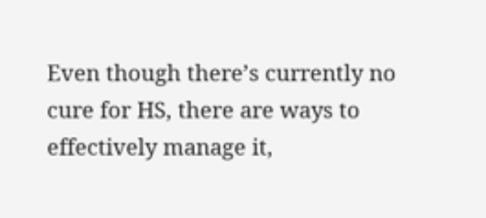Even though there’s currently no cure for HS, there are ways to effectively manage it,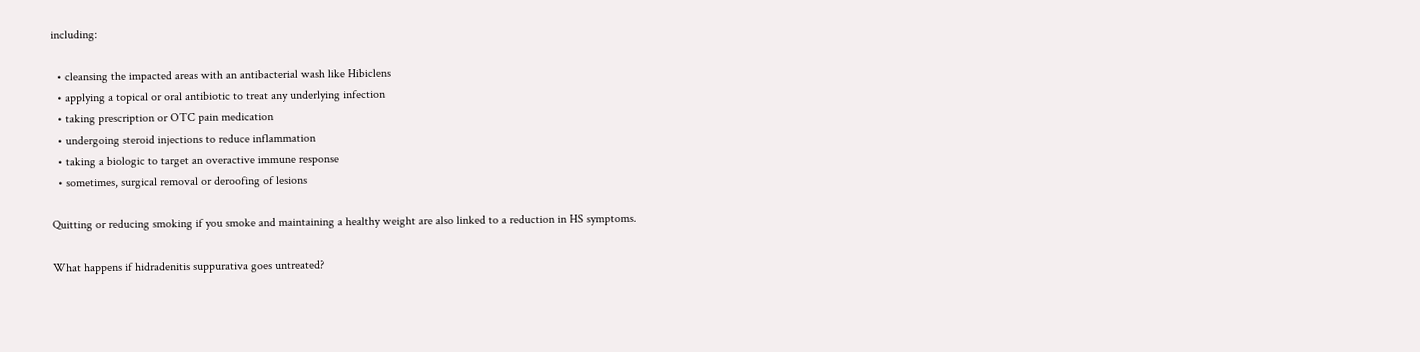including:

  • cleansing the impacted areas with an antibacterial wash like Hibiclens
  • applying a topical or oral antibiotic to treat any underlying infection
  • taking prescription or OTC pain medication
  • undergoing steroid injections to reduce inflammation
  • taking a biologic to target an overactive immune response
  • sometimes, surgical removal or deroofing of lesions

Quitting or reducing smoking if you smoke and maintaining a healthy weight are also linked to a reduction in HS symptoms.

What happens if hidradenitis suppurativa goes untreated?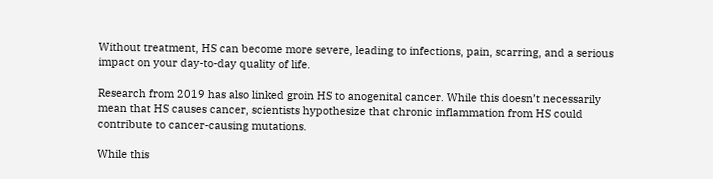Without treatment, HS can become more severe, leading to infections, pain, scarring, and a serious impact on your day-to-day quality of life.

Research from 2019 has also linked groin HS to anogenital cancer. While this doesn’t necessarily mean that HS causes cancer, scientists hypothesize that chronic inflammation from HS could contribute to cancer-causing mutations.

While this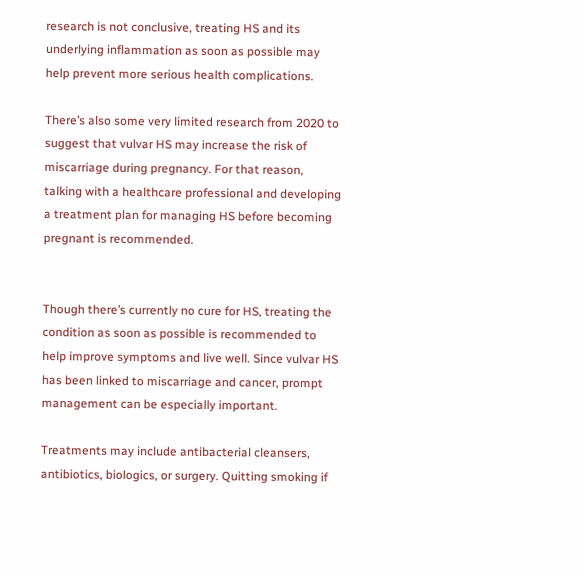research is not conclusive, treating HS and its underlying inflammation as soon as possible may help prevent more serious health complications.

There’s also some very limited research from 2020 to suggest that vulvar HS may increase the risk of miscarriage during pregnancy. For that reason, talking with a healthcare professional and developing a treatment plan for managing HS before becoming pregnant is recommended.


Though there’s currently no cure for HS, treating the condition as soon as possible is recommended to help improve symptoms and live well. Since vulvar HS has been linked to miscarriage and cancer, prompt management can be especially important.

Treatments may include antibacterial cleansers, antibiotics, biologics, or surgery. Quitting smoking if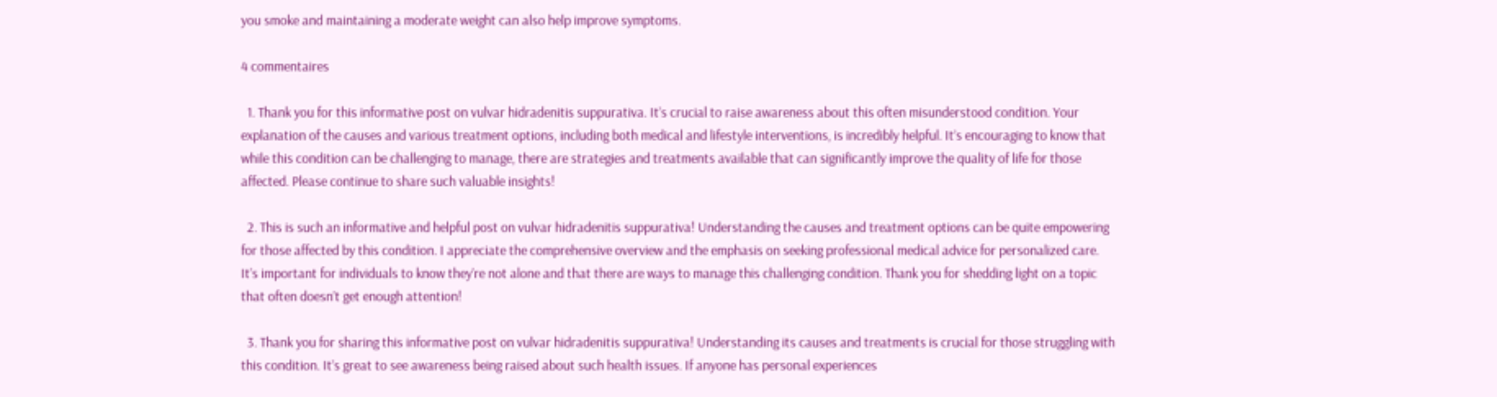you smoke and maintaining a moderate weight can also help improve symptoms.

4 commentaires

  1. Thank you for this informative post on vulvar hidradenitis suppurativa. It’s crucial to raise awareness about this often misunderstood condition. Your explanation of the causes and various treatment options, including both medical and lifestyle interventions, is incredibly helpful. It’s encouraging to know that while this condition can be challenging to manage, there are strategies and treatments available that can significantly improve the quality of life for those affected. Please continue to share such valuable insights!

  2. This is such an informative and helpful post on vulvar hidradenitis suppurativa! Understanding the causes and treatment options can be quite empowering for those affected by this condition. I appreciate the comprehensive overview and the emphasis on seeking professional medical advice for personalized care. It’s important for individuals to know they’re not alone and that there are ways to manage this challenging condition. Thank you for shedding light on a topic that often doesn’t get enough attention!

  3. Thank you for sharing this informative post on vulvar hidradenitis suppurativa! Understanding its causes and treatments is crucial for those struggling with this condition. It’s great to see awareness being raised about such health issues. If anyone has personal experiences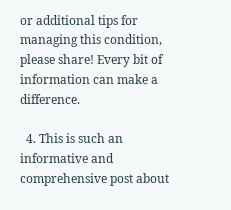or additional tips for managing this condition, please share! Every bit of information can make a difference.

  4. This is such an informative and comprehensive post about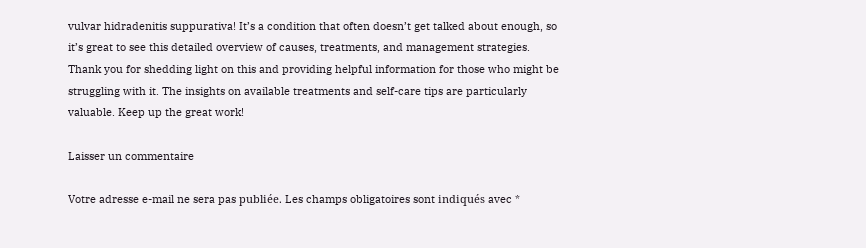vulvar hidradenitis suppurativa! It’s a condition that often doesn’t get talked about enough, so it’s great to see this detailed overview of causes, treatments, and management strategies. Thank you for shedding light on this and providing helpful information for those who might be struggling with it. The insights on available treatments and self-care tips are particularly valuable. Keep up the great work!

Laisser un commentaire

Votre adresse e-mail ne sera pas publiée. Les champs obligatoires sont indiqués avec *